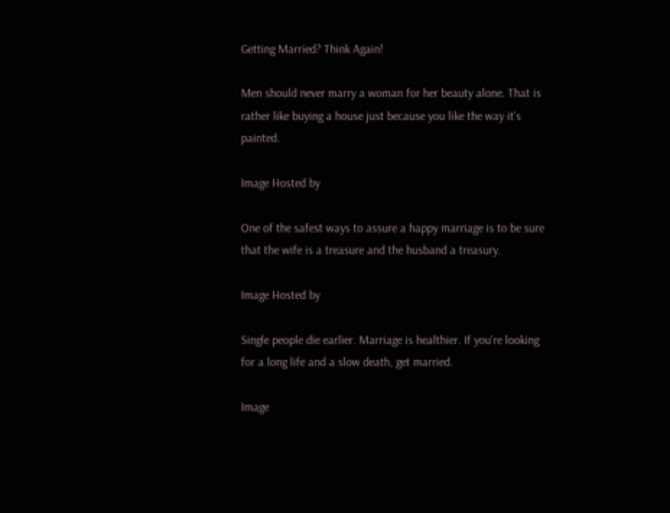Getting Married? Think Again!

Men should never marry a woman for her beauty alone. That is rather like buying a house just because you like the way it's painted.

Image Hosted by

One of the safest ways to assure a happy marriage is to be sure that the wife is a treasure and the husband a treasury.

Image Hosted by

Single people die earlier. Marriage is healthier. If you're looking for a long life and a slow death, get married.

Image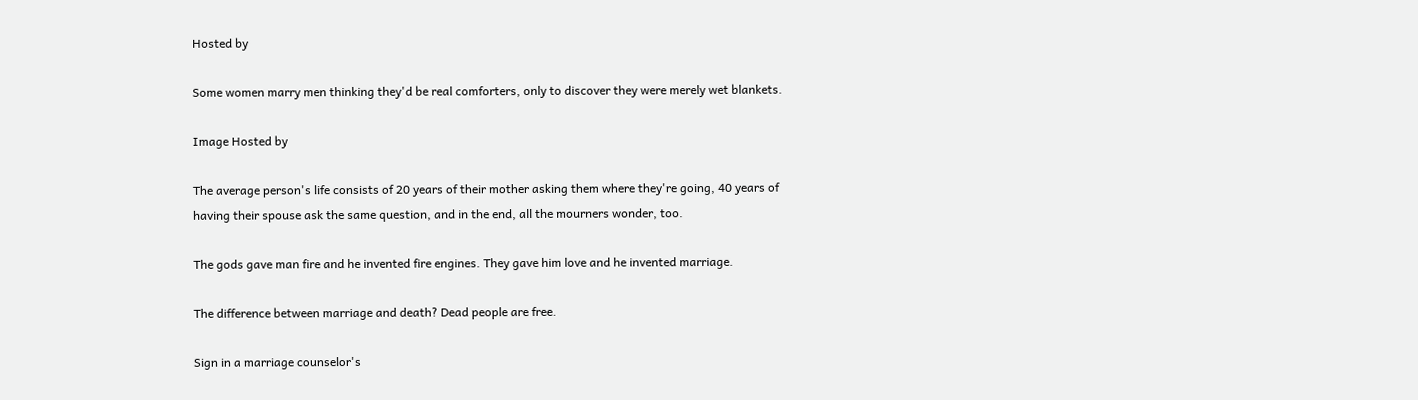Hosted by

Some women marry men thinking they'd be real comforters, only to discover they were merely wet blankets.

Image Hosted by

The average person's life consists of 20 years of their mother asking them where they're going, 40 years of having their spouse ask the same question, and in the end, all the mourners wonder, too.

The gods gave man fire and he invented fire engines. They gave him love and he invented marriage.

The difference between marriage and death? Dead people are free.

Sign in a marriage counselor's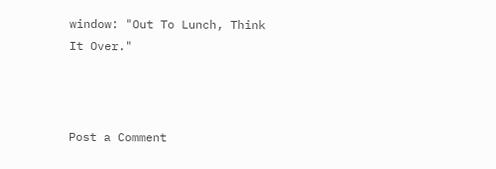window: "Out To Lunch, Think It Over."



Post a Comment